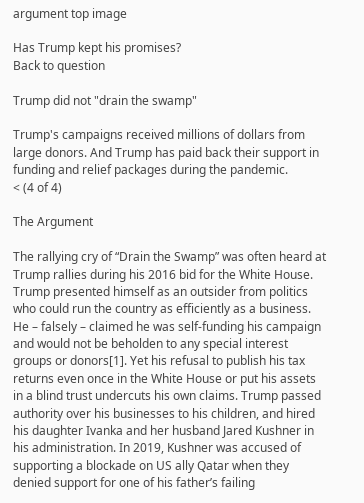argument top image

Has Trump kept his promises?
Back to question

Trump did not "drain the swamp"

Trump's campaigns received millions of dollars from large donors. And Trump has paid back their support in funding and relief packages during the pandemic.
< (4 of 4)

The Argument

The rallying cry of “Drain the Swamp” was often heard at Trump rallies during his 2016 bid for the White House. Trump presented himself as an outsider from politics who could run the country as efficiently as a business. He – falsely – claimed he was self-funding his campaign and would not be beholden to any special interest groups or donors[1]. Yet his refusal to publish his tax returns even once in the White House or put his assets in a blind trust undercuts his own claims. Trump passed authority over his businesses to his children, and hired his daughter Ivanka and her husband Jared Kushner in his administration. In 2019, Kushner was accused of supporting a blockade on US ally Qatar when they denied support for one of his father’s failing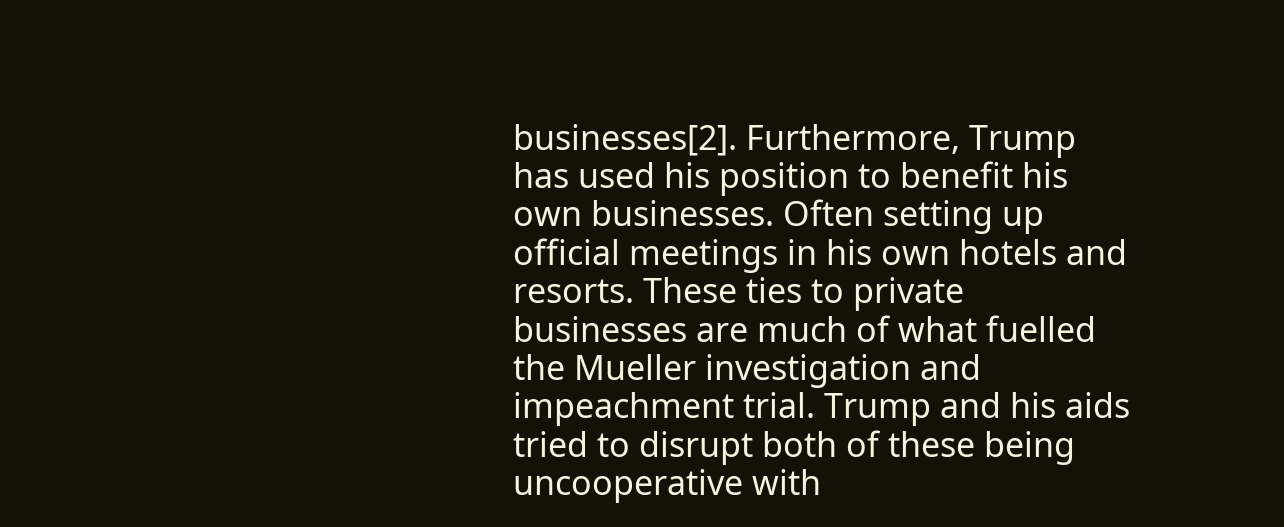businesses[2]. Furthermore, Trump has used his position to benefit his own businesses. Often setting up official meetings in his own hotels and resorts. These ties to private businesses are much of what fuelled the Mueller investigation and impeachment trial. Trump and his aids tried to disrupt both of these being uncooperative with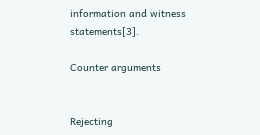information and witness statements[3].

Counter arguments


Rejecting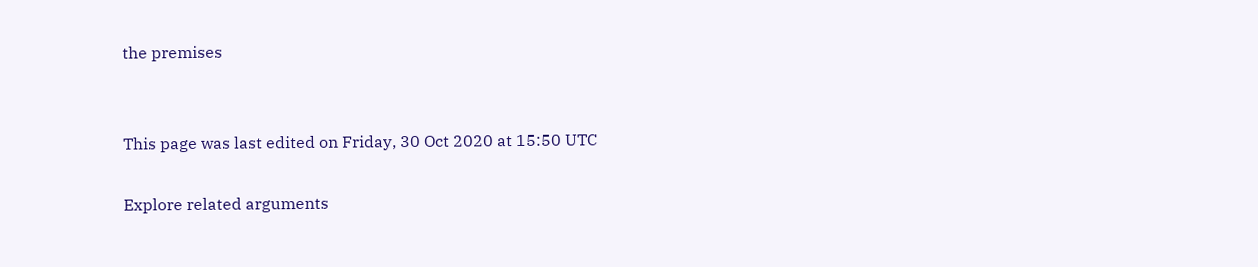the premises


This page was last edited on Friday, 30 Oct 2020 at 15:50 UTC

Explore related arguments